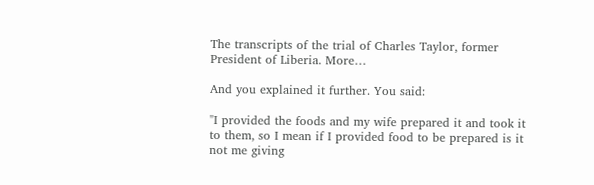The transcripts of the trial of Charles Taylor, former President of Liberia. More…

And you explained it further. You said:

"I provided the foods and my wife prepared it and took it to them, so I mean if I provided food to be prepared is it not me giving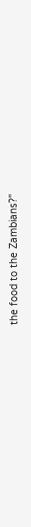the food to the Zambians?"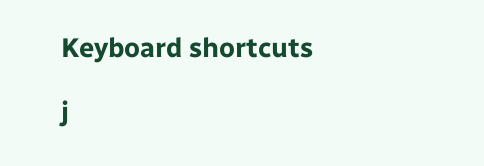Keyboard shortcuts

j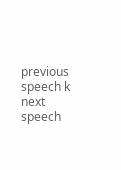previous speech k next speech